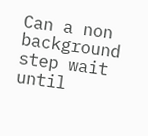Can a non background step wait until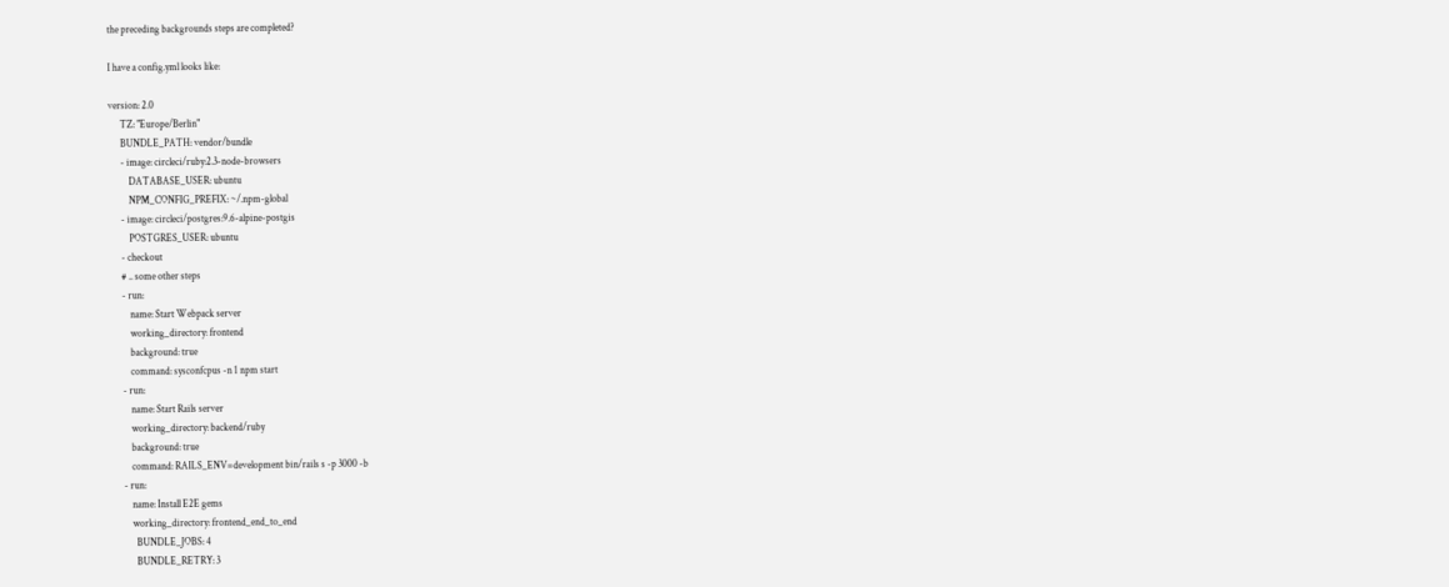the preceding backgrounds steps are completed?

I have a config.yml looks like:

version: 2.0
      TZ: "Europe/Berlin"
      BUNDLE_PATH: vendor/bundle
      - image: circleci/ruby:2.3-node-browsers
          DATABASE_USER: ubuntu
          NPM_CONFIG_PREFIX: ~/.npm-global
      - image: circleci/postgres:9.6-alpine-postgis
          POSTGRES_USER: ubuntu
      - checkout
      # .. some other steps
      - run:
          name: Start Webpack server
          working_directory: frontend
          background: true
          command: sysconfcpus -n 1 npm start
      - run:
          name: Start Rails server
          working_directory: backend/ruby
          background: true
          command: RAILS_ENV=development bin/rails s -p 3000 -b
      - run:
          name: Install E2E gems
          working_directory: frontend_end_to_end
            BUNDLE_JOBS: 4
            BUNDLE_RETRY: 3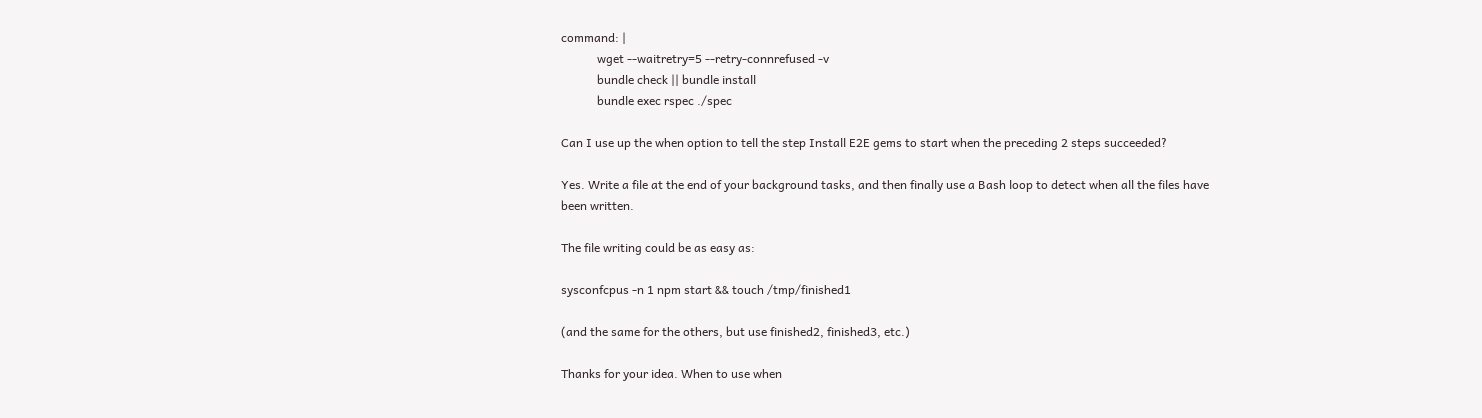command: |
            wget --waitretry=5 --retry-connrefused -v
            bundle check || bundle install
            bundle exec rspec ./spec

Can I use up the when option to tell the step Install E2E gems to start when the preceding 2 steps succeeded?

Yes. Write a file at the end of your background tasks, and then finally use a Bash loop to detect when all the files have been written.

The file writing could be as easy as:

sysconfcpus -n 1 npm start && touch /tmp/finished1

(and the same for the others, but use finished2, finished3, etc.)

Thanks for your idea. When to use when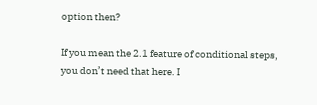option then?

If you mean the 2.1 feature of conditional steps, you don’t need that here. I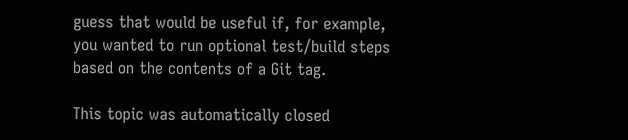guess that would be useful if, for example, you wanted to run optional test/build steps based on the contents of a Git tag.

This topic was automatically closed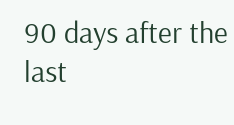90 days after the last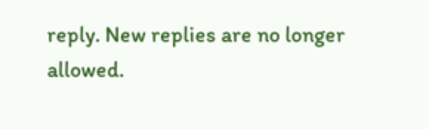reply. New replies are no longer allowed.